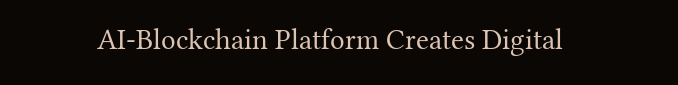AI-Blockchain Platform Creates Digital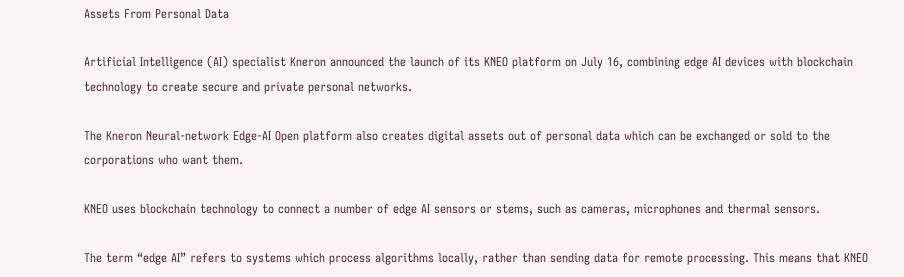Assets From Personal Data

Artificial Intelligence (AI) specialist Kneron announced the launch of its KNEO platform on July 16, combining edge AI devices with blockchain technology to create secure and private personal networks.

The Kneron Neural-network Edge-AI Open platform also creates digital assets out of personal data which can be exchanged or sold to the corporations who want them.

KNEO uses blockchain technology to connect a number of edge AI sensors or stems, such as cameras, microphones and thermal sensors.

The term “edge AI” refers to systems which process algorithms locally, rather than sending data for remote processing. This means that KNEO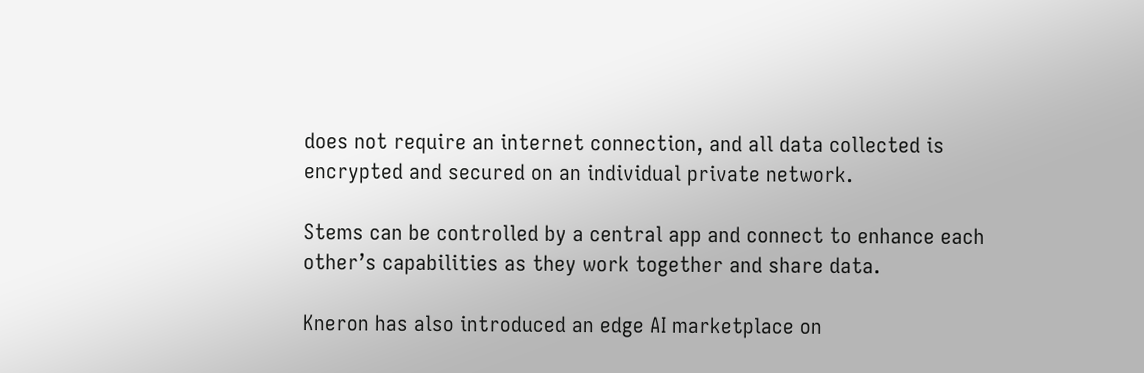does not require an internet connection, and all data collected is encrypted and secured on an individual private network.

Stems can be controlled by a central app and connect to enhance each other’s capabilities as they work together and share data.

Kneron has also introduced an edge AI marketplace on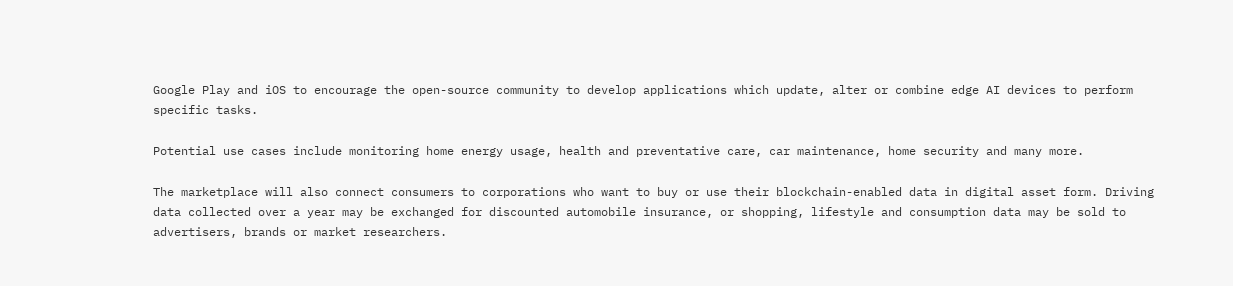Google Play and iOS to encourage the open-source community to develop applications which update, alter or combine edge AI devices to perform specific tasks.

Potential use cases include monitoring home energy usage, health and preventative care, car maintenance, home security and many more.

The marketplace will also connect consumers to corporations who want to buy or use their blockchain-enabled data in digital asset form. Driving data collected over a year may be exchanged for discounted automobile insurance, or shopping, lifestyle and consumption data may be sold to advertisers, brands or market researchers.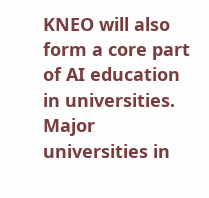KNEO will also form a core part of AI education in universities. Major universities in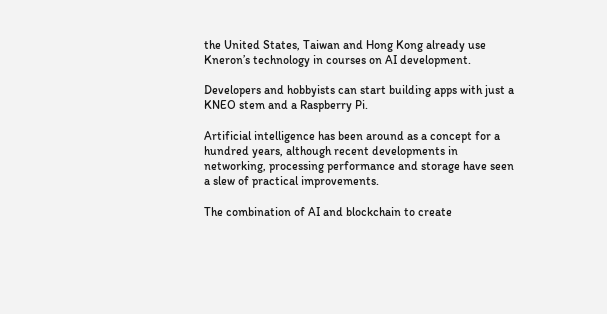the United States, Taiwan and Hong Kong already use Kneron’s technology in courses on AI development.

Developers and hobbyists can start building apps with just a KNEO stem and a Raspberry Pi.

Artificial intelligence has been around as a concept for a hundred years, although recent developments in networking, processing performance and storage have seen a slew of practical improvements.

The combination of AI and blockchain to create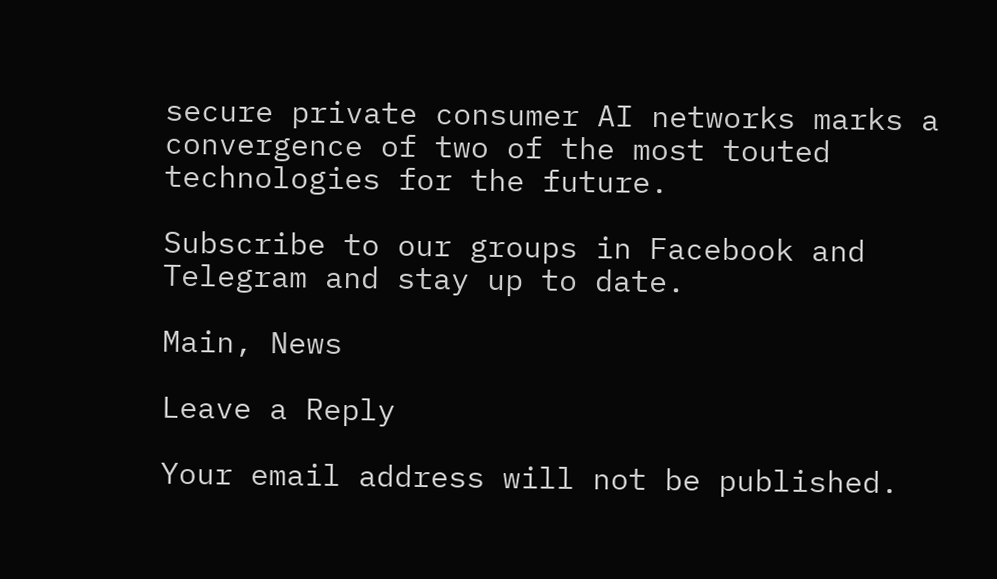secure private consumer AI networks marks a convergence of two of the most touted technologies for the future.

Subscribe to our groups in Facebook and Telegram and stay up to date.

Main, News

Leave a Reply

Your email address will not be published.